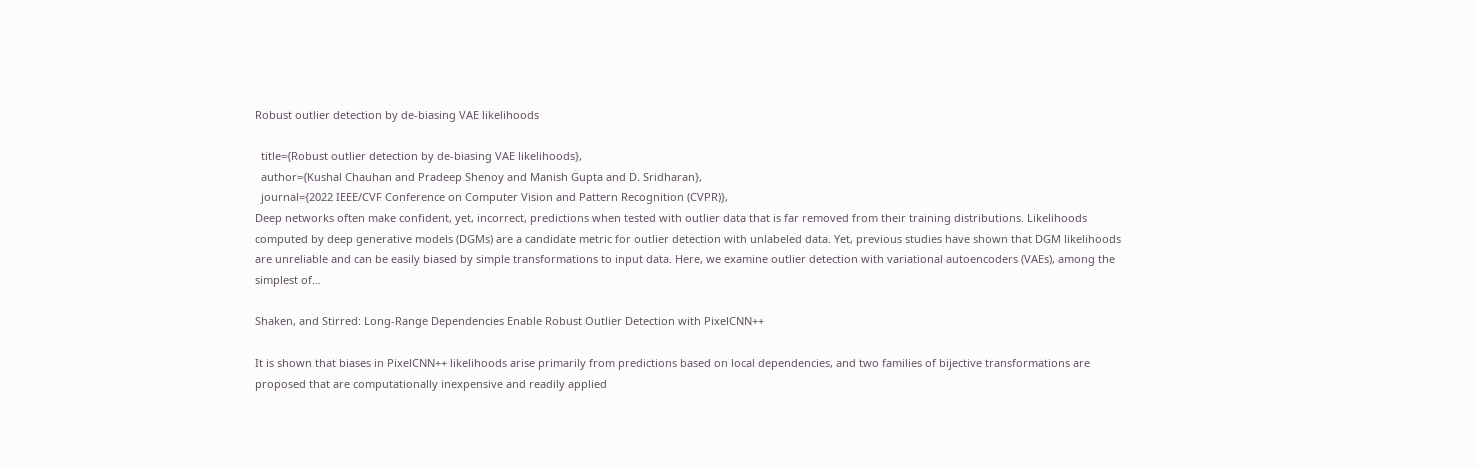Robust outlier detection by de-biasing VAE likelihoods

  title={Robust outlier detection by de-biasing VAE likelihoods},
  author={Kushal Chauhan and Pradeep Shenoy and Manish Gupta and D. Sridharan},
  journal={2022 IEEE/CVF Conference on Computer Vision and Pattern Recognition (CVPR)},
Deep networks often make confident, yet, incorrect, predictions when tested with outlier data that is far removed from their training distributions. Likelihoods computed by deep generative models (DGMs) are a candidate metric for outlier detection with unlabeled data. Yet, previous studies have shown that DGM likelihoods are unreliable and can be easily biased by simple transformations to input data. Here, we examine outlier detection with variational autoencoders (VAEs), among the simplest of…

Shaken, and Stirred: Long-Range Dependencies Enable Robust Outlier Detection with PixelCNN++

It is shown that biases in PixelCNN++ likelihoods arise primarily from predictions based on local dependencies, and two families of bijective transformations are proposed that are computationally inexpensive and readily applied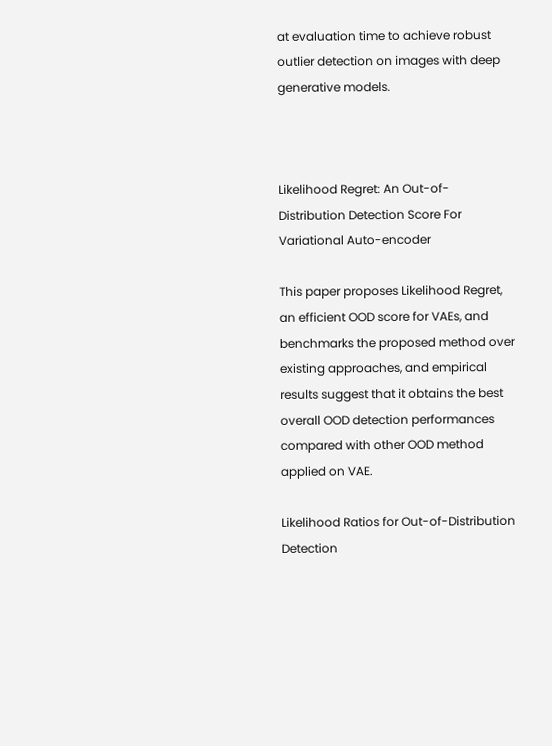at evaluation time to achieve robust outlier detection on images with deep generative models.



Likelihood Regret: An Out-of-Distribution Detection Score For Variational Auto-encoder

This paper proposes Likelihood Regret, an efficient OOD score for VAEs, and benchmarks the proposed method over existing approaches, and empirical results suggest that it obtains the best overall OOD detection performances compared with other OOD method applied on VAE.

Likelihood Ratios for Out-of-Distribution Detection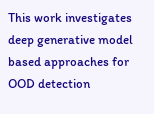This work investigates deep generative model based approaches for OOD detection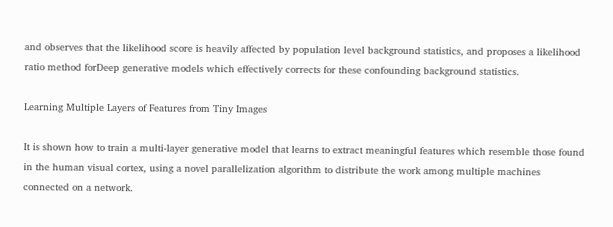and observes that the likelihood score is heavily affected by population level background statistics, and proposes a likelihood ratio method forDeep generative models which effectively corrects for these confounding background statistics.

Learning Multiple Layers of Features from Tiny Images

It is shown how to train a multi-layer generative model that learns to extract meaningful features which resemble those found in the human visual cortex, using a novel parallelization algorithm to distribute the work among multiple machines connected on a network.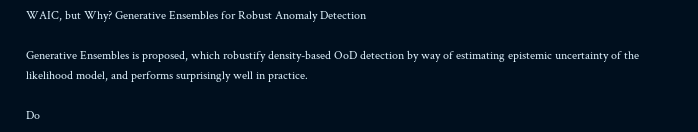WAIC, but Why? Generative Ensembles for Robust Anomaly Detection

Generative Ensembles is proposed, which robustify density-based OoD detection by way of estimating epistemic uncertainty of the likelihood model, and performs surprisingly well in practice.

Do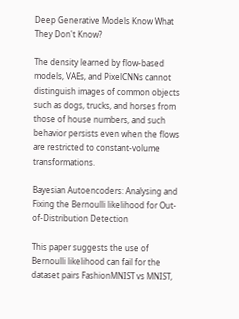Deep Generative Models Know What They Don't Know?

The density learned by flow-based models, VAEs, and PixelCNNs cannot distinguish images of common objects such as dogs, trucks, and horses from those of house numbers, and such behavior persists even when the flows are restricted to constant-volume transformations.

Bayesian Autoencoders: Analysing and Fixing the Bernoulli likelihood for Out-of-Distribution Detection

This paper suggests the use of Bernoulli likelihood can fail for the dataset pairs FashionMNIST vs MNIST,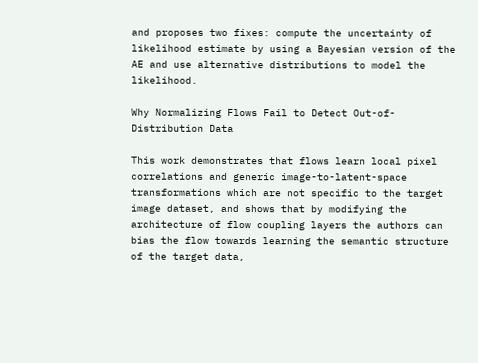and proposes two fixes: compute the uncertainty of likelihood estimate by using a Bayesian version of the AE and use alternative distributions to model the likelihood.

Why Normalizing Flows Fail to Detect Out-of-Distribution Data

This work demonstrates that flows learn local pixel correlations and generic image-to-latent-space transformations which are not specific to the target image dataset, and shows that by modifying the architecture of flow coupling layers the authors can bias the flow towards learning the semantic structure of the target data,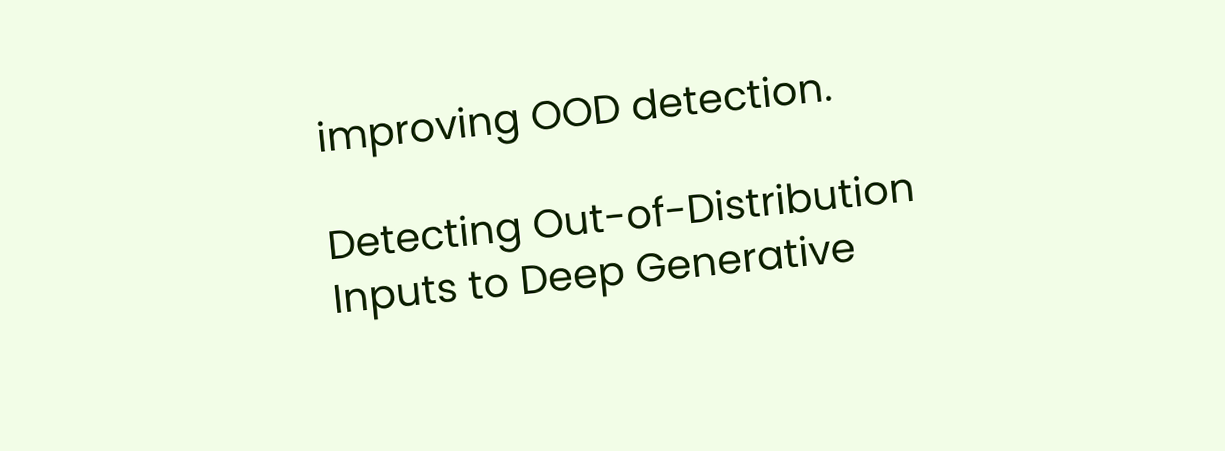improving OOD detection.

Detecting Out-of-Distribution Inputs to Deep Generative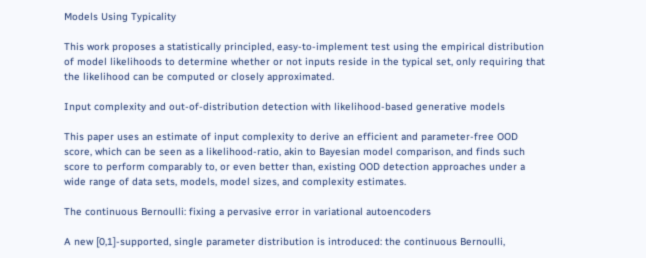Models Using Typicality

This work proposes a statistically principled, easy-to-implement test using the empirical distribution of model likelihoods to determine whether or not inputs reside in the typical set, only requiring that the likelihood can be computed or closely approximated.

Input complexity and out-of-distribution detection with likelihood-based generative models

This paper uses an estimate of input complexity to derive an efficient and parameter-free OOD score, which can be seen as a likelihood-ratio, akin to Bayesian model comparison, and finds such score to perform comparably to, or even better than, existing OOD detection approaches under a wide range of data sets, models, model sizes, and complexity estimates.

The continuous Bernoulli: fixing a pervasive error in variational autoencoders

A new [0,1]-supported, single parameter distribution is introduced: the continuous Bernoulli,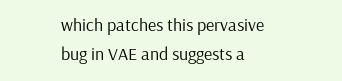which patches this pervasive bug in VAE and suggests a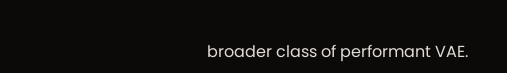broader class of performant VAE.